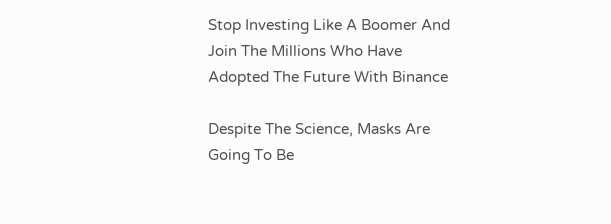Stop Investing Like A Boomer And Join The Millions Who Have Adopted The Future With Binance

Despite The Science, Masks Are Going To Be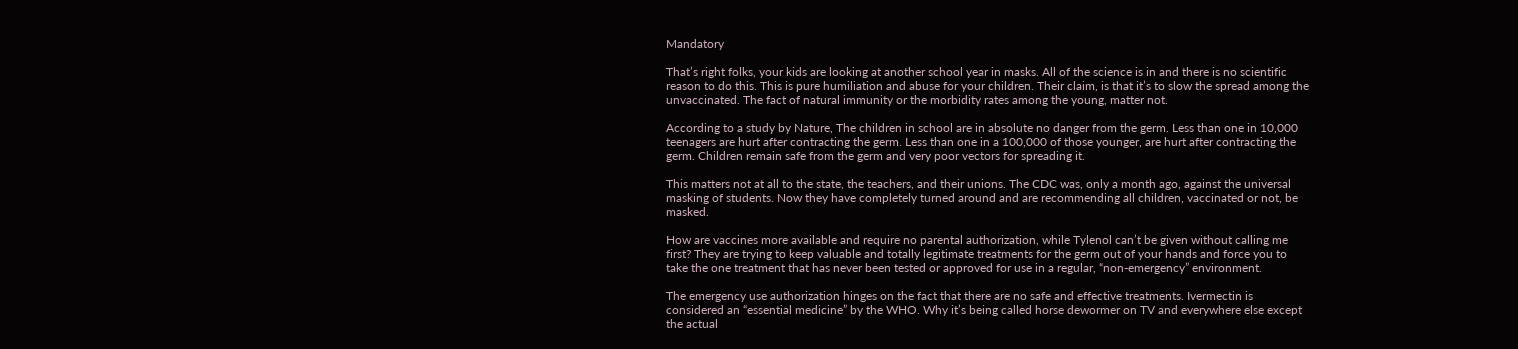Mandatory

That’s right folks, your kids are looking at another school year in masks. All of the science is in and there is no scientific reason to do this. This is pure humiliation and abuse for your children. Their claim, is that it’s to slow the spread among the unvaccinated. The fact of natural immunity or the morbidity rates among the young, matter not.

According to a study by Nature, The children in school are in absolute no danger from the germ. Less than one in 10,000 teenagers are hurt after contracting the germ. Less than one in a 100,000 of those younger, are hurt after contracting the germ. Children remain safe from the germ and very poor vectors for spreading it.

This matters not at all to the state, the teachers, and their unions. The CDC was, only a month ago, against the universal masking of students. Now they have completely turned around and are recommending all children, vaccinated or not, be masked.

How are vaccines more available and require no parental authorization, while Tylenol can’t be given without calling me first? They are trying to keep valuable and totally legitimate treatments for the germ out of your hands and force you to take the one treatment that has never been tested or approved for use in a regular, “non-emergency” environment.

The emergency use authorization hinges on the fact that there are no safe and effective treatments. Ivermectin is considered an “essential medicine” by the WHO. Why it’s being called horse dewormer on TV and everywhere else except the actual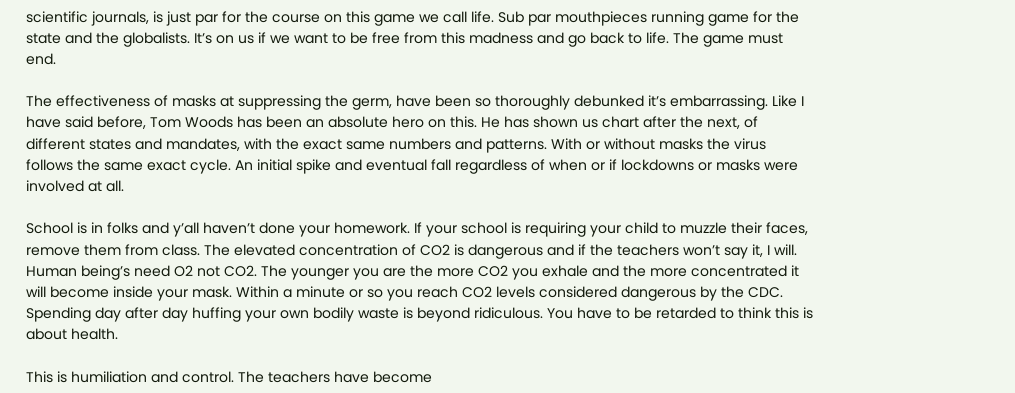scientific journals, is just par for the course on this game we call life. Sub par mouthpieces running game for the state and the globalists. It’s on us if we want to be free from this madness and go back to life. The game must end.

The effectiveness of masks at suppressing the germ, have been so thoroughly debunked it’s embarrassing. Like I have said before, Tom Woods has been an absolute hero on this. He has shown us chart after the next, of different states and mandates, with the exact same numbers and patterns. With or without masks the virus follows the same exact cycle. An initial spike and eventual fall regardless of when or if lockdowns or masks were involved at all.

School is in folks and y’all haven’t done your homework. If your school is requiring your child to muzzle their faces, remove them from class. The elevated concentration of CO2 is dangerous and if the teachers won’t say it, I will. Human being’s need O2 not CO2. The younger you are the more CO2 you exhale and the more concentrated it will become inside your mask. Within a minute or so you reach CO2 levels considered dangerous by the CDC. Spending day after day huffing your own bodily waste is beyond ridiculous. You have to be retarded to think this is about health.

This is humiliation and control. The teachers have become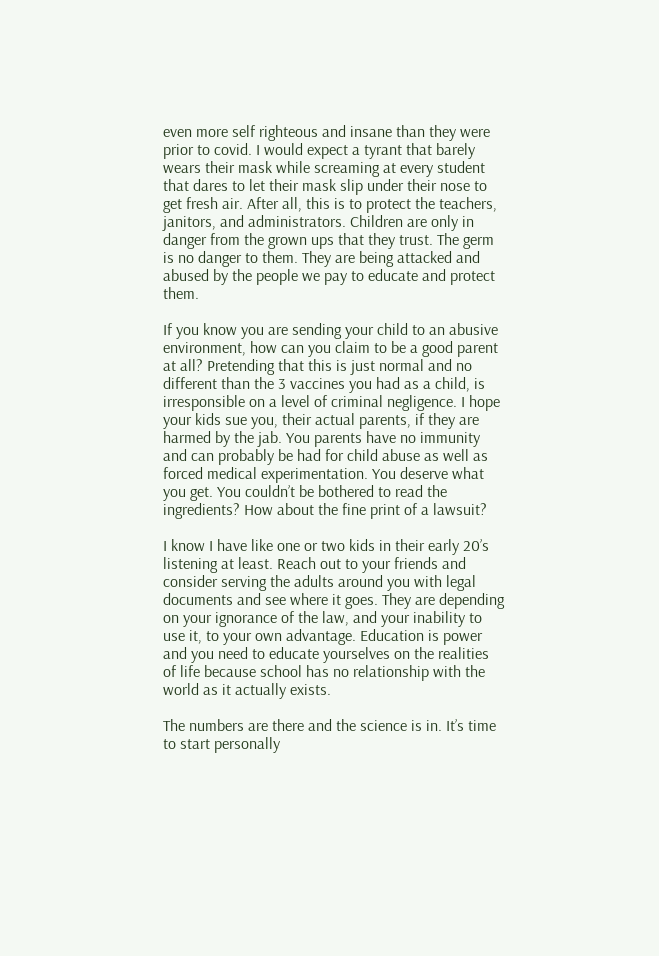even more self righteous and insane than they were prior to covid. I would expect a tyrant that barely wears their mask while screaming at every student that dares to let their mask slip under their nose to get fresh air. After all, this is to protect the teachers, janitors, and administrators. Children are only in danger from the grown ups that they trust. The germ is no danger to them. They are being attacked and abused by the people we pay to educate and protect them.

If you know you are sending your child to an abusive environment, how can you claim to be a good parent at all? Pretending that this is just normal and no different than the 3 vaccines you had as a child, is irresponsible on a level of criminal negligence. I hope your kids sue you, their actual parents, if they are harmed by the jab. You parents have no immunity and can probably be had for child abuse as well as forced medical experimentation. You deserve what you get. You couldn’t be bothered to read the ingredients? How about the fine print of a lawsuit?

I know I have like one or two kids in their early 20’s listening at least. Reach out to your friends and consider serving the adults around you with legal documents and see where it goes. They are depending on your ignorance of the law, and your inability to use it, to your own advantage. Education is power and you need to educate yourselves on the realities of life because school has no relationship with the world as it actually exists.

The numbers are there and the science is in. It’s time to start personally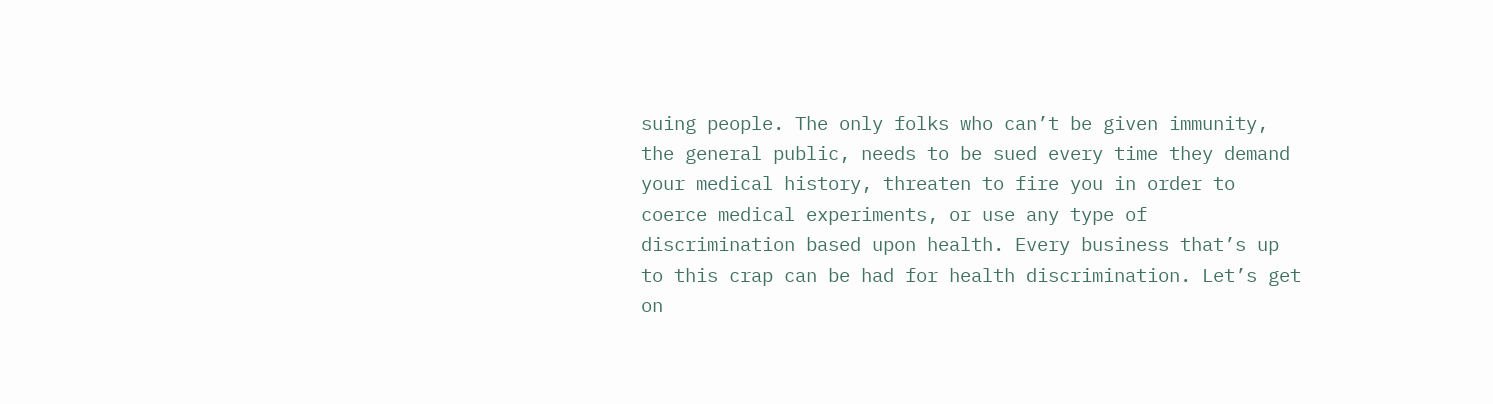suing people. The only folks who can’t be given immunity, the general public, needs to be sued every time they demand your medical history, threaten to fire you in order to coerce medical experiments, or use any type of discrimination based upon health. Every business that’s up to this crap can be had for health discrimination. Let’s get on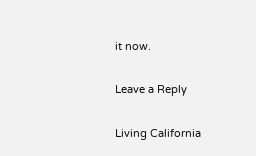it now.

Leave a Reply

Living California